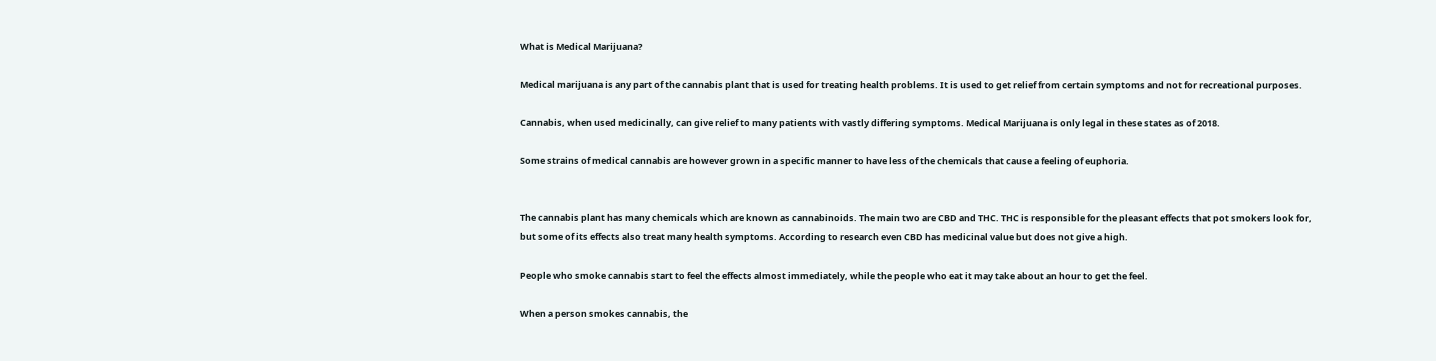What is Medical Marijuana?

Medical marijuana is any part of the cannabis plant that is used for treating health problems. It is used to get relief from certain symptoms and not for recreational purposes.

Cannabis, when used medicinally, can give relief to many patients with vastly differing symptoms. Medical Marijuana is only legal in these states as of 2018.

Some strains of medical cannabis are however grown in a specific manner to have less of the chemicals that cause a feeling of euphoria.


The cannabis plant has many chemicals which are known as cannabinoids. The main two are CBD and THC. THC is responsible for the pleasant effects that pot smokers look for, but some of its effects also treat many health symptoms. According to research even CBD has medicinal value but does not give a high.

People who smoke cannabis start to feel the effects almost immediately, while the people who eat it may take about an hour to get the feel.

When a person smokes cannabis, the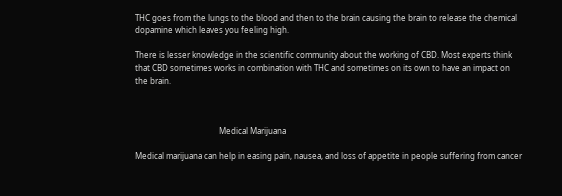THC goes from the lungs to the blood and then to the brain causing the brain to release the chemical dopamine which leaves you feeling high.

There is lesser knowledge in the scientific community about the working of CBD. Most experts think that CBD sometimes works in combination with THC and sometimes on its own to have an impact on the brain.



                                          Medical Marijuana

Medical marijuana can help in easing pain, nausea, and loss of appetite in people suffering from cancer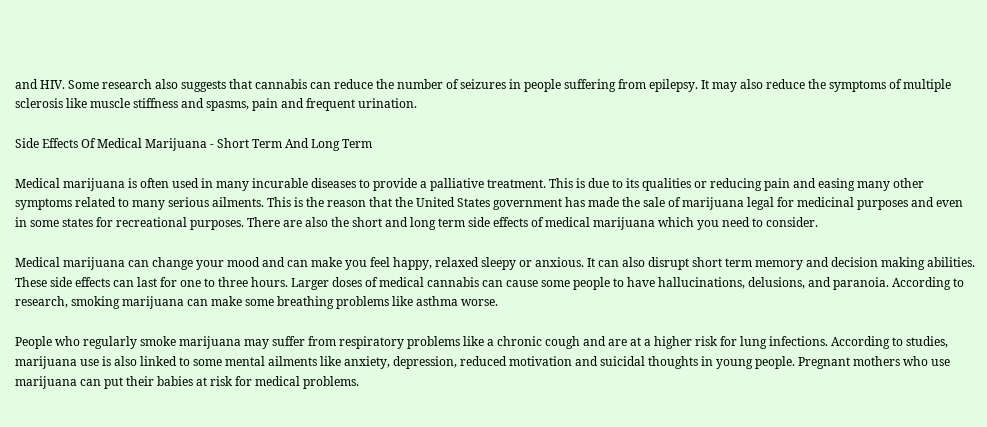and HIV. Some research also suggests that cannabis can reduce the number of seizures in people suffering from epilepsy. It may also reduce the symptoms of multiple sclerosis like muscle stiffness and spasms, pain and frequent urination.

Side Effects Of Medical Marijuana - Short Term And Long Term

Medical marijuana is often used in many incurable diseases to provide a palliative treatment. This is due to its qualities or reducing pain and easing many other symptoms related to many serious ailments. This is the reason that the United States government has made the sale of marijuana legal for medicinal purposes and even in some states for recreational purposes. There are also the short and long term side effects of medical marijuana which you need to consider.

Medical marijuana can change your mood and can make you feel happy, relaxed sleepy or anxious. It can also disrupt short term memory and decision making abilities. These side effects can last for one to three hours. Larger doses of medical cannabis can cause some people to have hallucinations, delusions, and paranoia. According to research, smoking marijuana can make some breathing problems like asthma worse.

People who regularly smoke marijuana may suffer from respiratory problems like a chronic cough and are at a higher risk for lung infections. According to studies, marijuana use is also linked to some mental ailments like anxiety, depression, reduced motivation and suicidal thoughts in young people. Pregnant mothers who use marijuana can put their babies at risk for medical problems.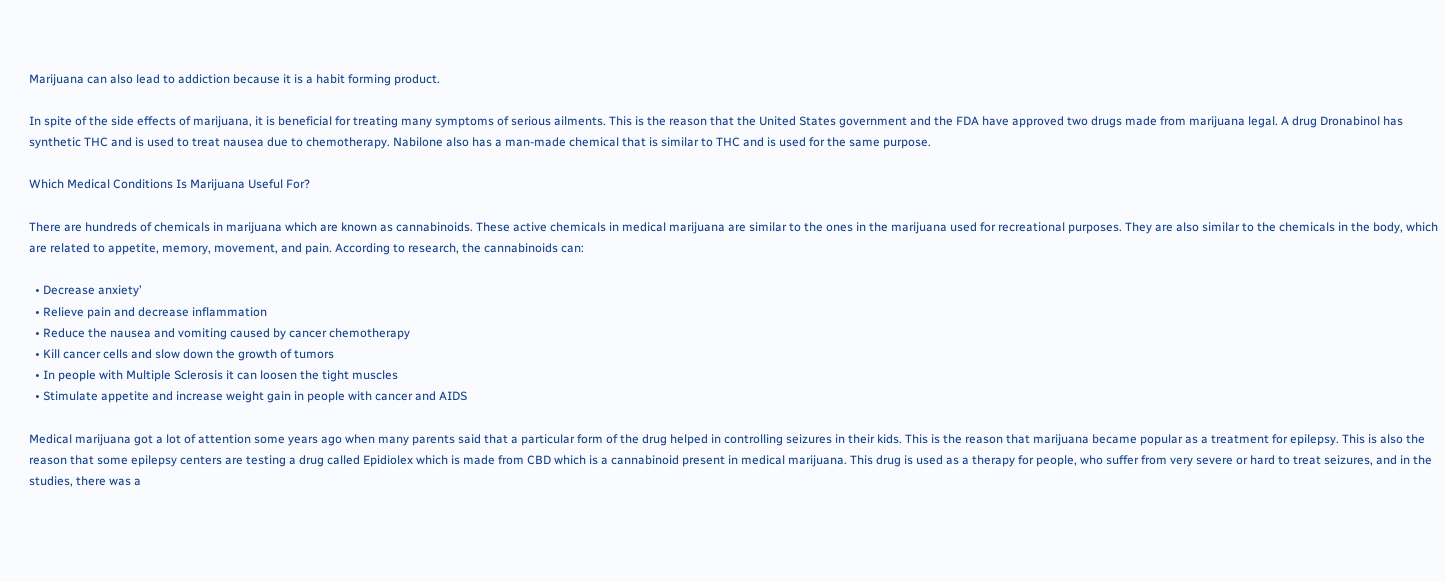Marijuana can also lead to addiction because it is a habit forming product.

In spite of the side effects of marijuana, it is beneficial for treating many symptoms of serious ailments. This is the reason that the United States government and the FDA have approved two drugs made from marijuana legal. A drug Dronabinol has synthetic THC and is used to treat nausea due to chemotherapy. Nabilone also has a man-made chemical that is similar to THC and is used for the same purpose.

Which Medical Conditions Is Marijuana Useful For?

There are hundreds of chemicals in marijuana which are known as cannabinoids. These active chemicals in medical marijuana are similar to the ones in the marijuana used for recreational purposes. They are also similar to the chemicals in the body, which are related to appetite, memory, movement, and pain. According to research, the cannabinoids can:

  • Decrease anxiety’
  • Relieve pain and decrease inflammation
  • Reduce the nausea and vomiting caused by cancer chemotherapy
  • Kill cancer cells and slow down the growth of tumors
  • In people with Multiple Sclerosis it can loosen the tight muscles
  • Stimulate appetite and increase weight gain in people with cancer and AIDS

Medical marijuana got a lot of attention some years ago when many parents said that a particular form of the drug helped in controlling seizures in their kids. This is the reason that marijuana became popular as a treatment for epilepsy. This is also the reason that some epilepsy centers are testing a drug called Epidiolex which is made from CBD which is a cannabinoid present in medical marijuana. This drug is used as a therapy for people, who suffer from very severe or hard to treat seizures, and in the studies, there was a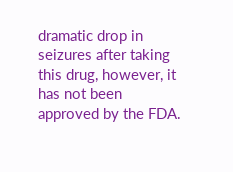dramatic drop in seizures after taking this drug, however, it has not been approved by the FDA.